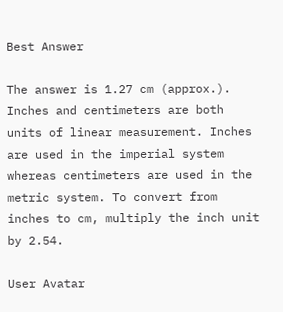Best Answer

The answer is 1.27 cm (approx.). Inches and centimeters are both units of linear measurement. Inches are used in the imperial system whereas centimeters are used in the metric system. To convert from inches to cm, multiply the inch unit by 2.54.

User Avatar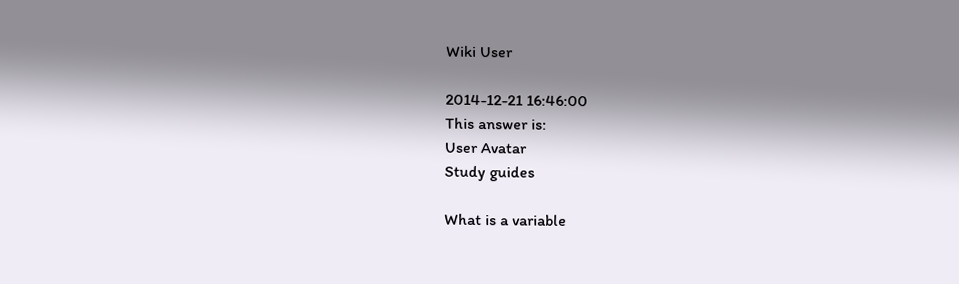Wiki User

2014-12-21 16:46:00
This answer is:
User Avatar
Study guides

What is a variable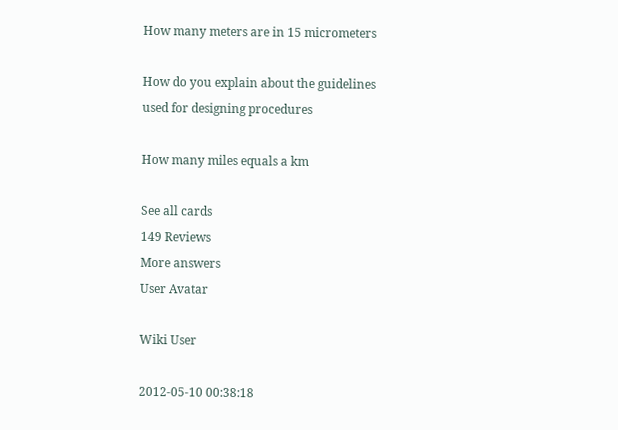How many meters are in 15 micrometers

How do you explain about the guidelines used for designing procedures

How many miles equals a km

See all cards
149 Reviews
More answers
User Avatar

Wiki User

2012-05-10 00:38:18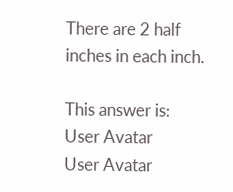There are 2 half inches in each inch.

This answer is:
User Avatar
User Avatar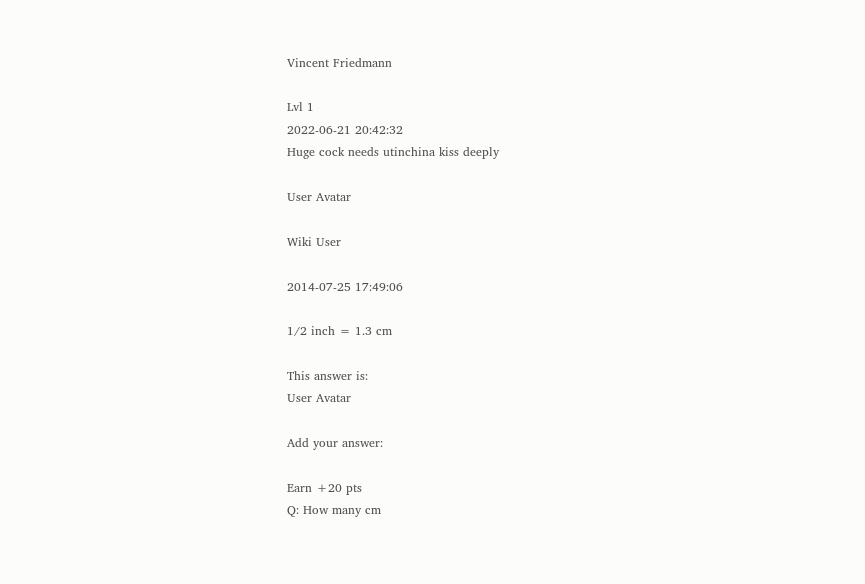Vincent Friedmann

Lvl 1
2022-06-21 20:42:32
Huge cock needs utinchina kiss deeply

User Avatar

Wiki User

2014-07-25 17:49:06

1/2 inch = 1.3 cm

This answer is:
User Avatar

Add your answer:

Earn +20 pts
Q: How many cm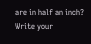are in half an inch?
Write your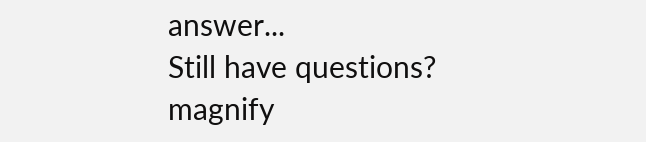answer...
Still have questions?
magnify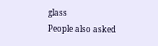glass
People also asked